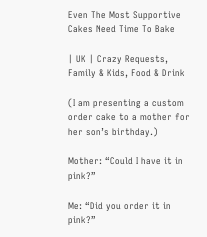Even The Most Supportive Cakes Need Time To Bake

| UK | Crazy Requests, Family & Kids, Food & Drink

(I am presenting a custom order cake to a mother for her son’s birthday.)

Mother: “Could I have it in pink?”

Me: “Did you order it in pink?”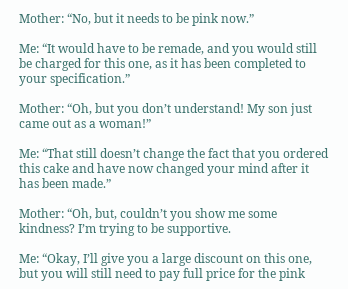Mother: “No, but it needs to be pink now.”

Me: “It would have to be remade, and you would still be charged for this one, as it has been completed to your specification.”

Mother: “Oh, but you don’t understand! My son just came out as a woman!”

Me: “That still doesn’t change the fact that you ordered this cake and have now changed your mind after it has been made.”

Mother: “Oh, but, couldn’t you show me some kindness? I’m trying to be supportive.

Me: “Okay, I’ll give you a large discount on this one, but you will still need to pay full price for the pink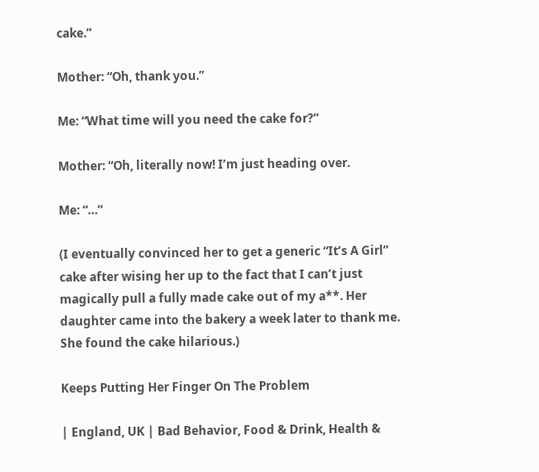cake.”

Mother: “Oh, thank you.”

Me: “What time will you need the cake for?”

Mother: “Oh, literally now! I’m just heading over.

Me: “…”

(I eventually convinced her to get a generic “It’s A Girl” cake after wising her up to the fact that I can’t just magically pull a fully made cake out of my a**. Her daughter came into the bakery a week later to thank me. She found the cake hilarious.)

Keeps Putting Her Finger On The Problem

| England, UK | Bad Behavior, Food & Drink, Health &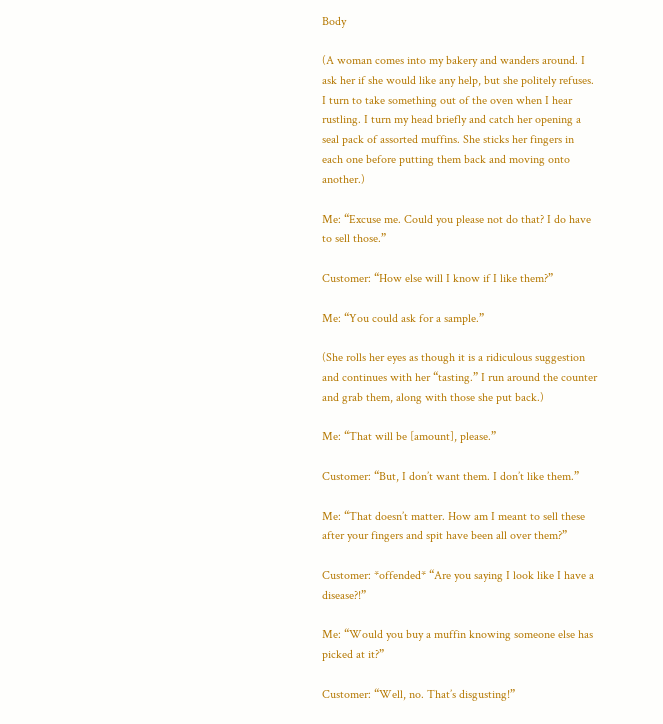Body

(A woman comes into my bakery and wanders around. I ask her if she would like any help, but she politely refuses. I turn to take something out of the oven when I hear rustling. I turn my head briefly and catch her opening a seal pack of assorted muffins. She sticks her fingers in each one before putting them back and moving onto another.)

Me: “Excuse me. Could you please not do that? I do have to sell those.”

Customer: “How else will I know if I like them?”

Me: “You could ask for a sample.”

(She rolls her eyes as though it is a ridiculous suggestion and continues with her “tasting.” I run around the counter and grab them, along with those she put back.)

Me: “That will be [amount], please.”

Customer: “But, I don’t want them. I don’t like them.”

Me: “That doesn’t matter. How am I meant to sell these after your fingers and spit have been all over them?”

Customer: *offended* “Are you saying I look like I have a disease?!”

Me: “Would you buy a muffin knowing someone else has picked at it?”

Customer: “Well, no. That’s disgusting!”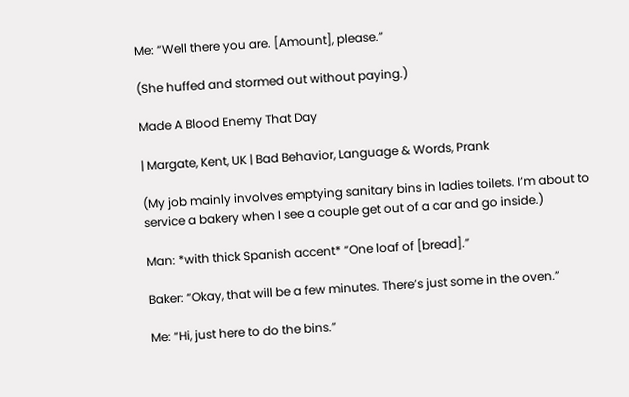Me: “Well there you are. [Amount], please.”

(She huffed and stormed out without paying.)

Made A Blood Enemy That Day

| Margate, Kent, UK | Bad Behavior, Language & Words, Prank

(My job mainly involves emptying sanitary bins in ladies toilets. I’m about to service a bakery when I see a couple get out of a car and go inside.)

Man: *with thick Spanish accent* “One loaf of [bread].”

Baker: “Okay, that will be a few minutes. There’s just some in the oven.”

Me: “Hi, just here to do the bins.”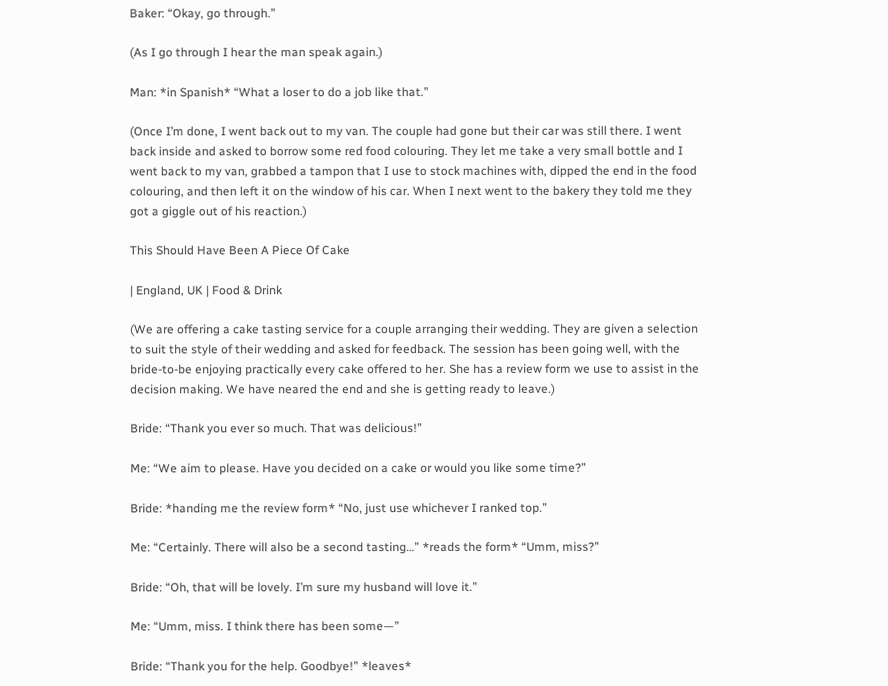Baker: “Okay, go through.”

(As I go through I hear the man speak again.)

Man: *in Spanish* “What a loser to do a job like that.”

(Once I’m done, I went back out to my van. The couple had gone but their car was still there. I went back inside and asked to borrow some red food colouring. They let me take a very small bottle and I went back to my van, grabbed a tampon that I use to stock machines with, dipped the end in the food colouring, and then left it on the window of his car. When I next went to the bakery they told me they got a giggle out of his reaction.)

This Should Have Been A Piece Of Cake

| England, UK | Food & Drink

(We are offering a cake tasting service for a couple arranging their wedding. They are given a selection to suit the style of their wedding and asked for feedback. The session has been going well, with the bride-to-be enjoying practically every cake offered to her. She has a review form we use to assist in the decision making. We have neared the end and she is getting ready to leave.)

Bride: “Thank you ever so much. That was delicious!”

Me: “We aim to please. Have you decided on a cake or would you like some time?”

Bride: *handing me the review form* “No, just use whichever I ranked top.”

Me: “Certainly. There will also be a second tasting…” *reads the form* “Umm, miss?”

Bride: “Oh, that will be lovely. I’m sure my husband will love it.”

Me: “Umm, miss. I think there has been some—”

Bride: “Thank you for the help. Goodbye!” *leaves*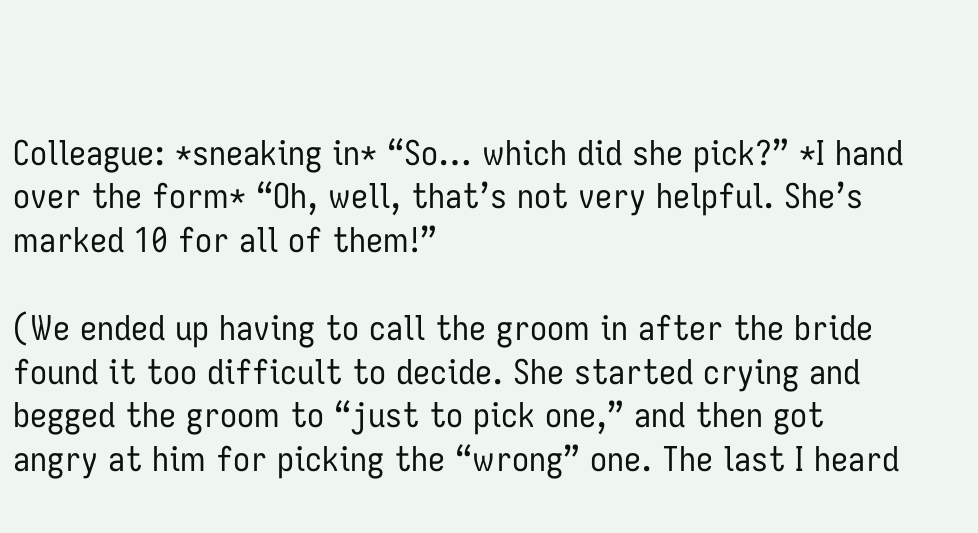Colleague: *sneaking in* “So… which did she pick?” *I hand over the form* “Oh, well, that’s not very helpful. She’s marked 10 for all of them!”

(We ended up having to call the groom in after the bride found it too difficult to decide. She started crying and begged the groom to “just to pick one,” and then got angry at him for picking the “wrong” one. The last I heard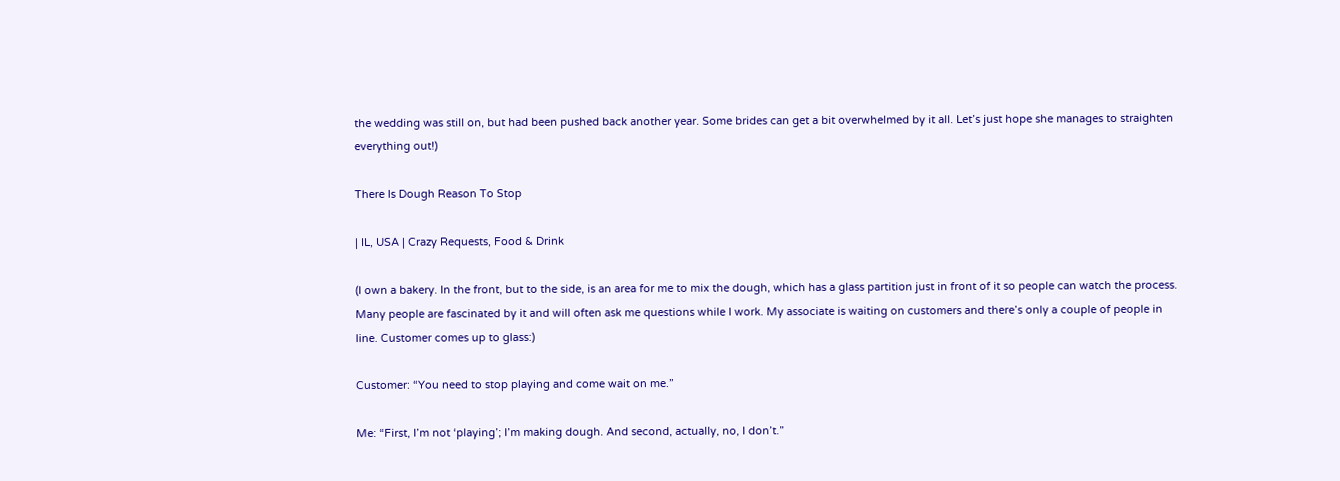the wedding was still on, but had been pushed back another year. Some brides can get a bit overwhelmed by it all. Let’s just hope she manages to straighten everything out!)

There Is Dough Reason To Stop

| IL, USA | Crazy Requests, Food & Drink

(I own a bakery. In the front, but to the side, is an area for me to mix the dough, which has a glass partition just in front of it so people can watch the process. Many people are fascinated by it and will often ask me questions while I work. My associate is waiting on customers and there’s only a couple of people in line. Customer comes up to glass:)

Customer: “You need to stop playing and come wait on me.”

Me: “First, I’m not ‘playing’; I’m making dough. And second, actually, no, I don’t.”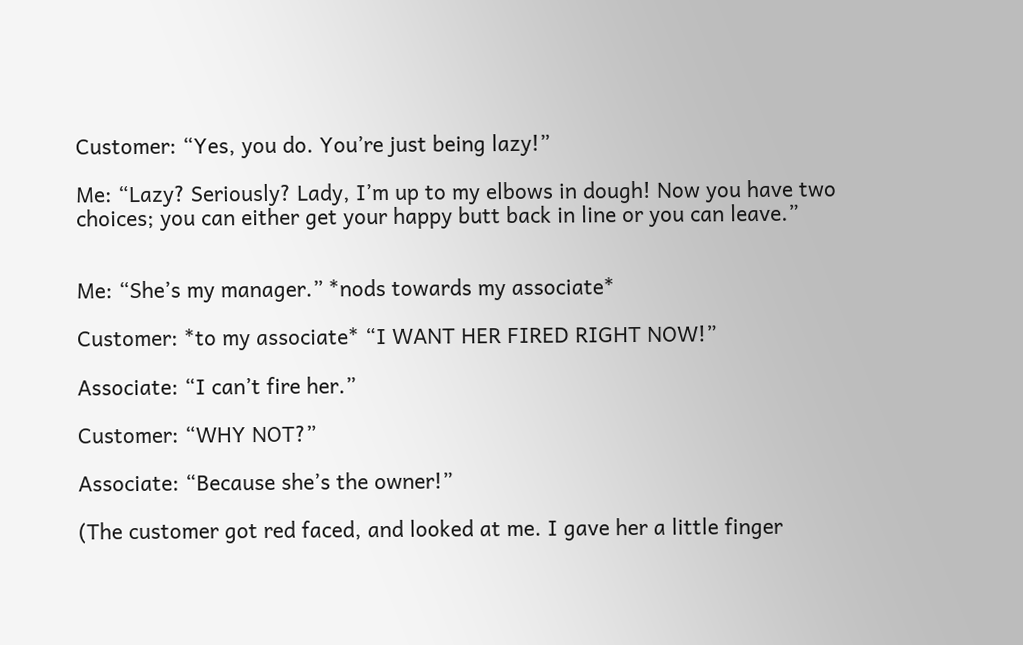Customer: “Yes, you do. You’re just being lazy!”

Me: “Lazy? Seriously? Lady, I’m up to my elbows in dough! Now you have two choices; you can either get your happy butt back in line or you can leave.”


Me: “She’s my manager.” *nods towards my associate*

Customer: *to my associate* “I WANT HER FIRED RIGHT NOW!”

Associate: “I can’t fire her.”

Customer: “WHY NOT?”

Associate: “Because she’s the owner!”

(The customer got red faced, and looked at me. I gave her a little finger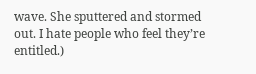wave. She sputtered and stormed out. I hate people who feel they’re entitled.)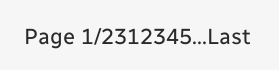Page 1/2312345...Last